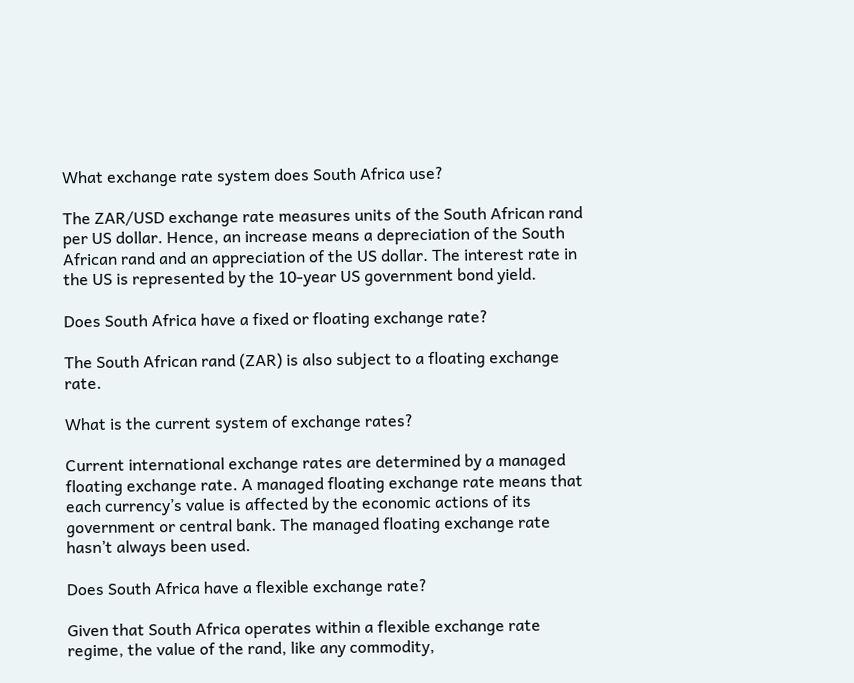What exchange rate system does South Africa use?

The ZAR/USD exchange rate measures units of the South African rand per US dollar. Hence, an increase means a depreciation of the South African rand and an appreciation of the US dollar. The interest rate in the US is represented by the 10-year US government bond yield.

Does South Africa have a fixed or floating exchange rate?

The South African rand (ZAR) is also subject to a floating exchange rate.

What is the current system of exchange rates?

Current international exchange rates are determined by a managed floating exchange rate. A managed floating exchange rate means that each currency’s value is affected by the economic actions of its government or central bank. The managed floating exchange rate hasn’t always been used.

Does South Africa have a flexible exchange rate?

Given that South Africa operates within a flexible exchange rate regime, the value of the rand, like any commodity,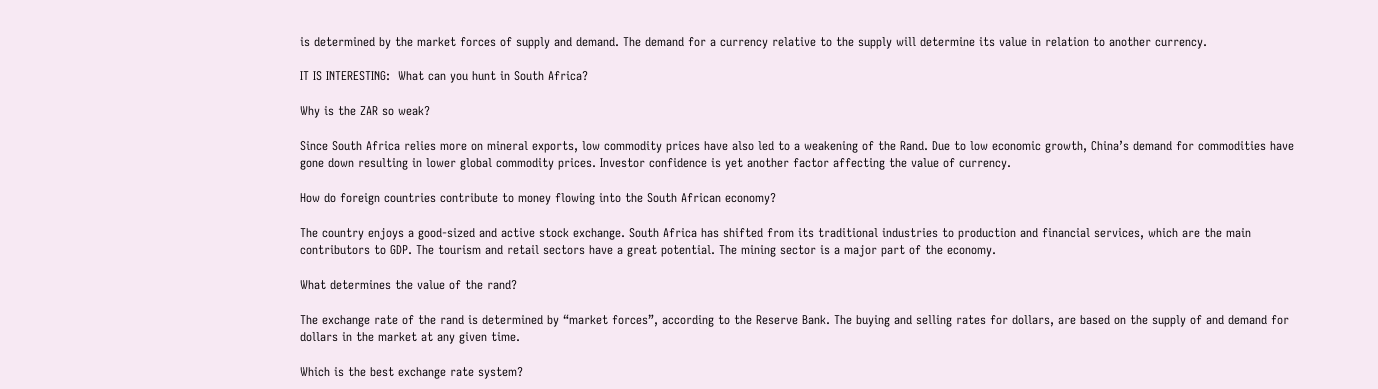is determined by the market forces of supply and demand. The demand for a currency relative to the supply will determine its value in relation to another currency.

IT IS INTERESTING:  What can you hunt in South Africa?

Why is the ZAR so weak?

Since South Africa relies more on mineral exports, low commodity prices have also led to a weakening of the Rand. Due to low economic growth, China’s demand for commodities have gone down resulting in lower global commodity prices. Investor confidence is yet another factor affecting the value of currency.

How do foreign countries contribute to money flowing into the South African economy?

The country enjoys a good-sized and active stock exchange. South Africa has shifted from its traditional industries to production and financial services, which are the main contributors to GDP. The tourism and retail sectors have a great potential. The mining sector is a major part of the economy.

What determines the value of the rand?

The exchange rate of the rand is determined by “market forces”, according to the Reserve Bank. The buying and selling rates for dollars, are based on the supply of and demand for dollars in the market at any given time.

Which is the best exchange rate system?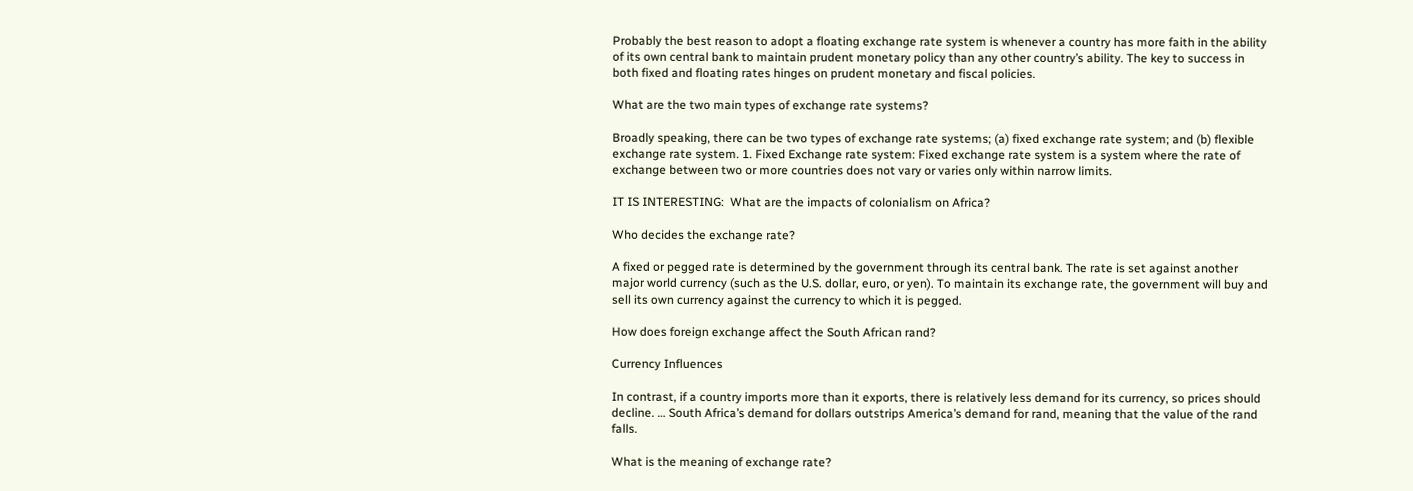Probably the best reason to adopt a floating exchange rate system is whenever a country has more faith in the ability of its own central bank to maintain prudent monetary policy than any other country’s ability. The key to success in both fixed and floating rates hinges on prudent monetary and fiscal policies.

What are the two main types of exchange rate systems?

Broadly speaking, there can be two types of exchange rate systems; (a) fixed exchange rate system; and (b) flexible exchange rate system. 1. Fixed Exchange rate system: Fixed exchange rate system is a system where the rate of exchange between two or more countries does not vary or varies only within narrow limits.

IT IS INTERESTING:  What are the impacts of colonialism on Africa?

Who decides the exchange rate?

A fixed or pegged rate is determined by the government through its central bank. The rate is set against another major world currency (such as the U.S. dollar, euro, or yen). To maintain its exchange rate, the government will buy and sell its own currency against the currency to which it is pegged.

How does foreign exchange affect the South African rand?

Currency Influences

In contrast, if a country imports more than it exports, there is relatively less demand for its currency, so prices should decline. … South Africa’s demand for dollars outstrips America’s demand for rand, meaning that the value of the rand falls.

What is the meaning of exchange rate?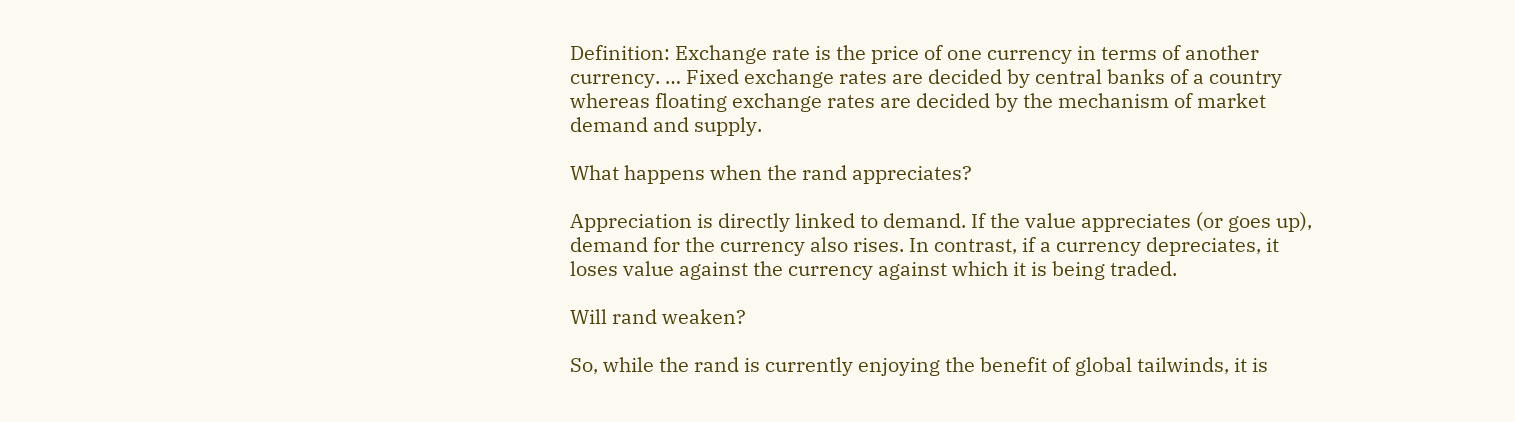Definition: Exchange rate is the price of one currency in terms of another currency. … Fixed exchange rates are decided by central banks of a country whereas floating exchange rates are decided by the mechanism of market demand and supply.

What happens when the rand appreciates?

Appreciation is directly linked to demand. If the value appreciates (or goes up), demand for the currency also rises. In contrast, if a currency depreciates, it loses value against the currency against which it is being traded.

Will rand weaken?

So, while the rand is currently enjoying the benefit of global tailwinds, it is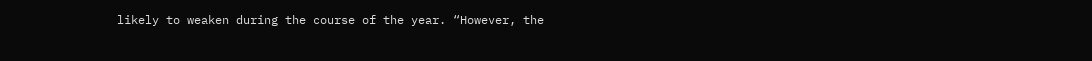likely to weaken during the course of the year. “However, the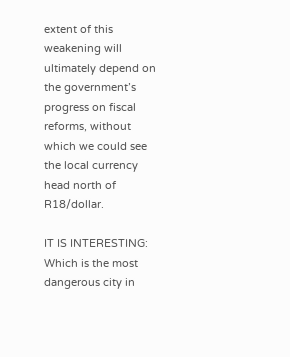extent of this weakening will ultimately depend on the government’s progress on fiscal reforms, without which we could see the local currency head north of R18/dollar.

IT IS INTERESTING:  Which is the most dangerous city in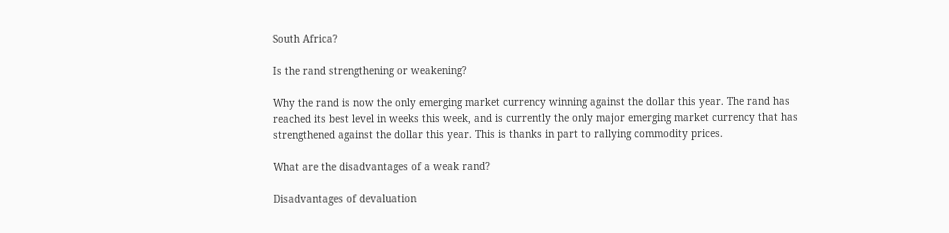South Africa?

Is the rand strengthening or weakening?

Why the rand is now the only emerging market currency winning against the dollar this year. The rand has reached its best level in weeks this week, and is currently the only major emerging market currency that has strengthened against the dollar this year. This is thanks in part to rallying commodity prices.

What are the disadvantages of a weak rand?

Disadvantages of devaluation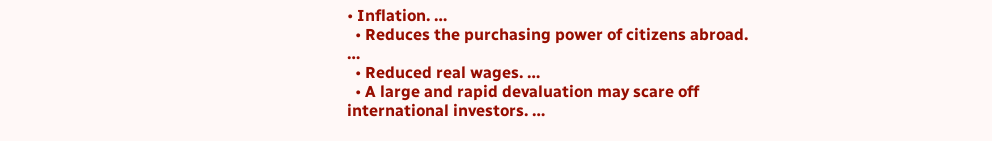• Inflation. …
  • Reduces the purchasing power of citizens abroad. …
  • Reduced real wages. …
  • A large and rapid devaluation may scare off international investors. …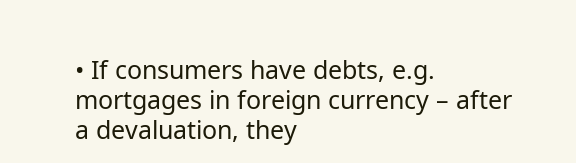• If consumers have debts, e.g. mortgages in foreign currency – after a devaluation, they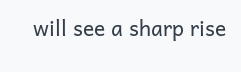will see a sharp rise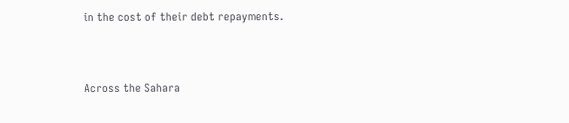in the cost of their debt repayments.


Across the Sahara